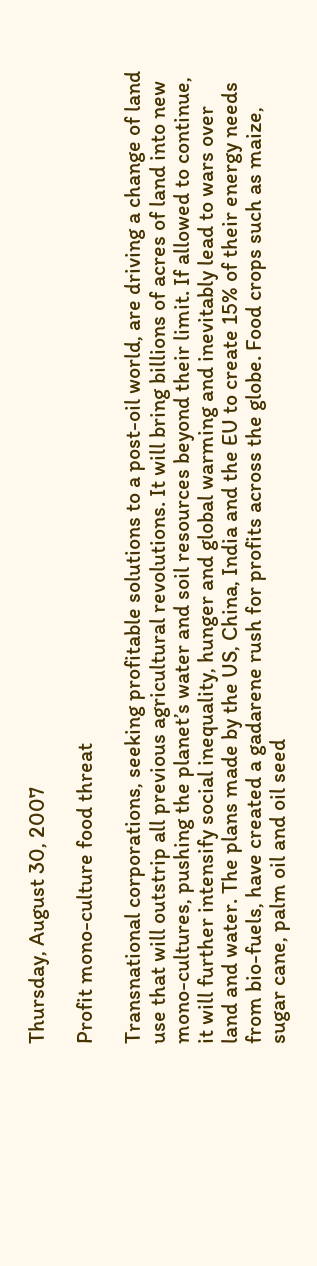Thursday, August 30, 2007

Profit mono-culture food threat

Transnational corporations, seeking profitable solutions to a post-oil world, are driving a change of land use that will outstrip all previous agricultural revolutions. It will bring billions of acres of land into new mono-cultures, pushing the planet’s water and soil resources beyond their limit. If allowed to continue, it will further intensify social inequality, hunger and global warming and inevitably lead to wars over land and water. The plans made by the US, China, India and the EU to create 15% of their energy needs from bio-fuels, have created a gadarene rush for profits across the globe. Food crops such as maize, sugar cane, palm oil and oil seed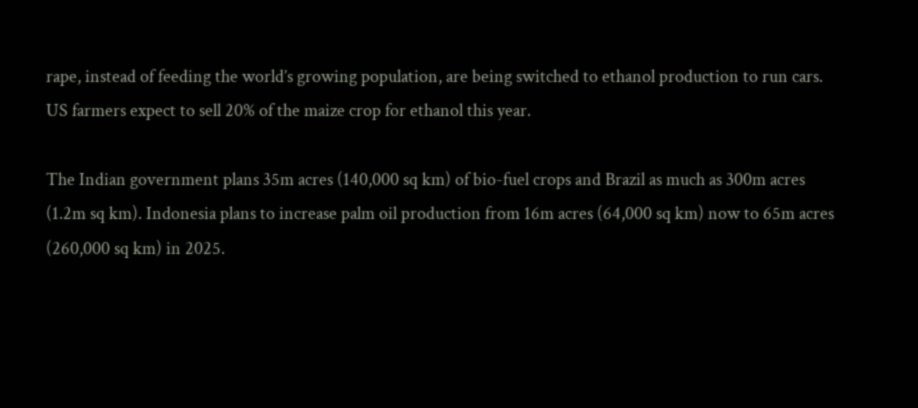rape, instead of feeding the world’s growing population, are being switched to ethanol production to run cars. US farmers expect to sell 20% of the maize crop for ethanol this year.

The Indian government plans 35m acres (140,000 sq km) of bio-fuel crops and Brazil as much as 300m acres (1.2m sq km). Indonesia plans to increase palm oil production from 16m acres (64,000 sq km) now to 65m acres (260,000 sq km) in 2025.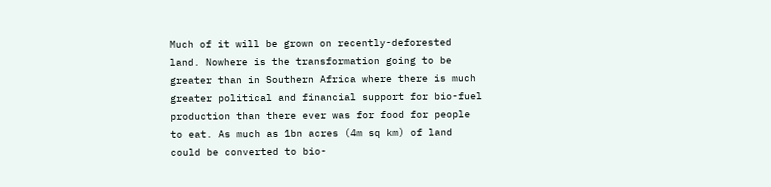Much of it will be grown on recently-deforested land. Nowhere is the transformation going to be greater than in Southern Africa where there is much greater political and financial support for bio-fuel production than there ever was for food for people to eat. As much as 1bn acres (4m sq km) of land could be converted to bio-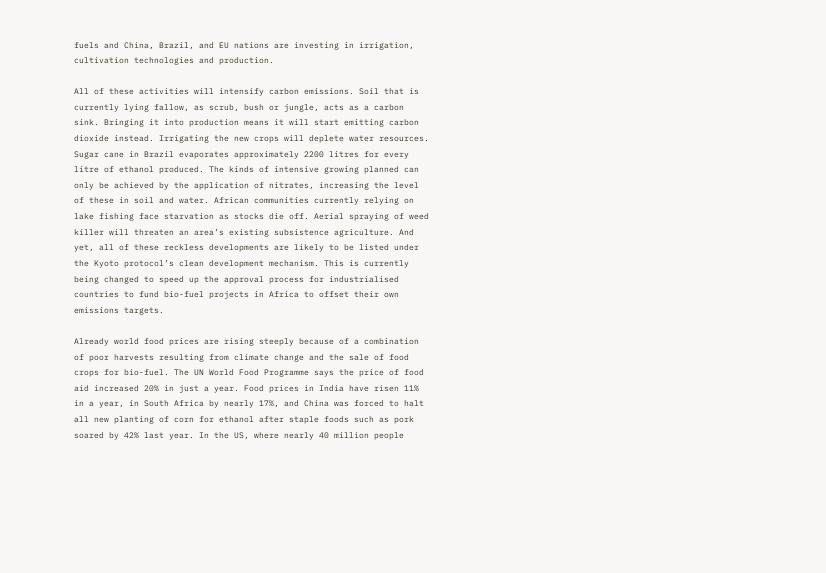fuels and China, Brazil, and EU nations are investing in irrigation, cultivation technologies and production.

All of these activities will intensify carbon emissions. Soil that is currently lying fallow, as scrub, bush or jungle, acts as a carbon sink. Bringing it into production means it will start emitting carbon dioxide instead. Irrigating the new crops will deplete water resources. Sugar cane in Brazil evaporates approximately 2200 litres for every litre of ethanol produced. The kinds of intensive growing planned can only be achieved by the application of nitrates, increasing the level of these in soil and water. African communities currently relying on lake fishing face starvation as stocks die off. Aerial spraying of weed killer will threaten an area’s existing subsistence agriculture. And yet, all of these reckless developments are likely to be listed under the Kyoto protocol’s clean development mechanism. This is currently being changed to speed up the approval process for industrialised countries to fund bio-fuel projects in Africa to offset their own emissions targets.

Already world food prices are rising steeply because of a combination of poor harvests resulting from climate change and the sale of food crops for bio-fuel. The UN World Food Programme says the price of food aid increased 20% in just a year. Food prices in India have risen 11% in a year, in South Africa by nearly 17%, and China was forced to halt all new planting of corn for ethanol after staple foods such as pork soared by 42% last year. In the US, where nearly 40 million people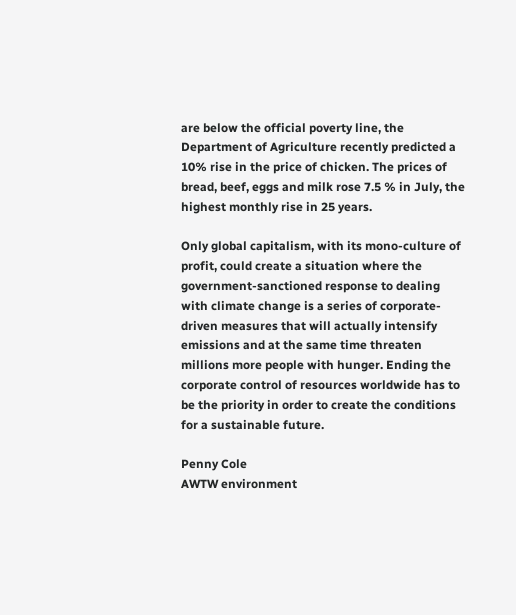are below the official poverty line, the Department of Agriculture recently predicted a 10% rise in the price of chicken. The prices of bread, beef, eggs and milk rose 7.5 % in July, the highest monthly rise in 25 years.

Only global capitalism, with its mono-culture of profit, could create a situation where the government-sanctioned response to dealing with climate change is a series of corporate-driven measures that will actually intensify emissions and at the same time threaten millions more people with hunger. Ending the corporate control of resources worldwide has to be the priority in order to create the conditions for a sustainable future.

Penny Cole
AWTW environment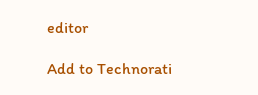editor

Add to Technorati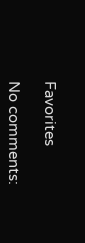Favorites

No comments: